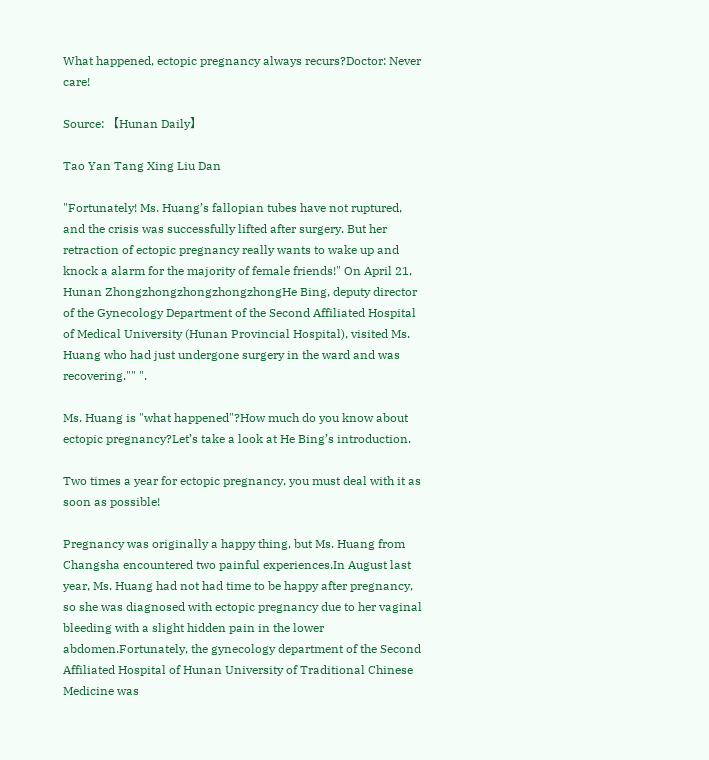What happened, ectopic pregnancy always recurs?Doctor: Never care!

Source: 【Hunan Daily】

Tao Yan Tang Xing Liu Dan

"Fortunately! Ms. Huang’s fallopian tubes have not ruptured, and the crisis was successfully lifted after surgery. But her retraction of ectopic pregnancy really wants to wake up and knock a alarm for the majority of female friends!" On April 21, Hunan ZhongzhongzhongzhongzhongHe Bing, deputy director of the Gynecology Department of the Second Affiliated Hospital of Medical University (Hunan Provincial Hospital), visited Ms. Huang who had just undergone surgery in the ward and was recovering."" ".

Ms. Huang is "what happened"?How much do you know about ectopic pregnancy?Let’s take a look at He Bing’s introduction.

Two times a year for ectopic pregnancy, you must deal with it as soon as possible!

Pregnancy was originally a happy thing, but Ms. Huang from Changsha encountered two painful experiences.In August last year, Ms. Huang had not had time to be happy after pregnancy, so she was diagnosed with ectopic pregnancy due to her vaginal bleeding with a slight hidden pain in the lower abdomen.Fortunately, the gynecology department of the Second Affiliated Hospital of Hunan University of Traditional Chinese Medicine was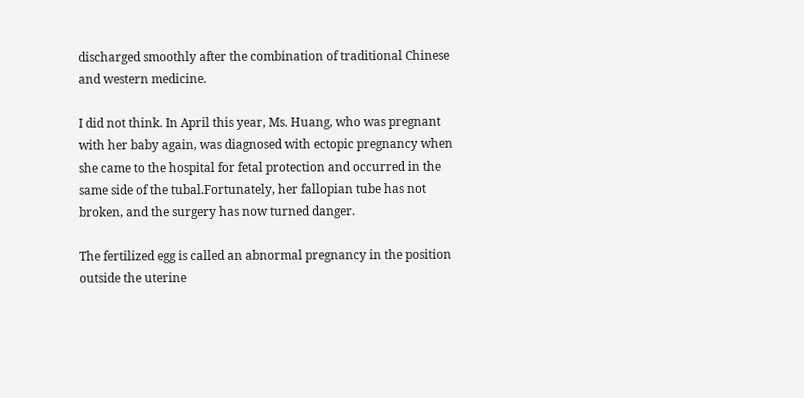discharged smoothly after the combination of traditional Chinese and western medicine.

I did not think. In April this year, Ms. Huang, who was pregnant with her baby again, was diagnosed with ectopic pregnancy when she came to the hospital for fetal protection and occurred in the same side of the tubal.Fortunately, her fallopian tube has not broken, and the surgery has now turned danger.

The fertilized egg is called an abnormal pregnancy in the position outside the uterine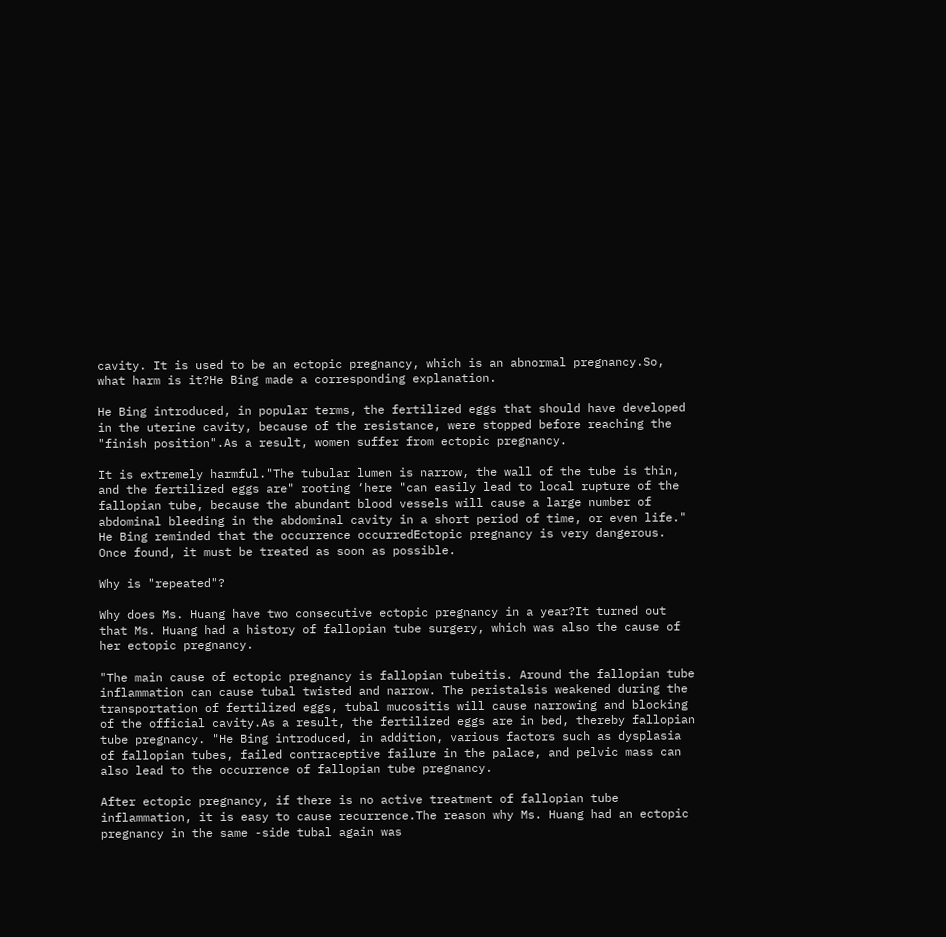cavity. It is used to be an ectopic pregnancy, which is an abnormal pregnancy.So, what harm is it?He Bing made a corresponding explanation.

He Bing introduced, in popular terms, the fertilized eggs that should have developed in the uterine cavity, because of the resistance, were stopped before reaching the "finish position".As a result, women suffer from ectopic pregnancy.

It is extremely harmful."The tubular lumen is narrow, the wall of the tube is thin, and the fertilized eggs are" rooting ‘here "can easily lead to local rupture of the fallopian tube, because the abundant blood vessels will cause a large number of abdominal bleeding in the abdominal cavity in a short period of time, or even life." He Bing reminded that the occurrence occurredEctopic pregnancy is very dangerous. Once found, it must be treated as soon as possible.

Why is "repeated"?

Why does Ms. Huang have two consecutive ectopic pregnancy in a year?It turned out that Ms. Huang had a history of fallopian tube surgery, which was also the cause of her ectopic pregnancy.

"The main cause of ectopic pregnancy is fallopian tubeitis. Around the fallopian tube inflammation can cause tubal twisted and narrow. The peristalsis weakened during the transportation of fertilized eggs, tubal mucositis will cause narrowing and blocking of the official cavity.As a result, the fertilized eggs are in bed, thereby fallopian tube pregnancy. "He Bing introduced, in addition, various factors such as dysplasia of fallopian tubes, failed contraceptive failure in the palace, and pelvic mass can also lead to the occurrence of fallopian tube pregnancy.

After ectopic pregnancy, if there is no active treatment of fallopian tube inflammation, it is easy to cause recurrence.The reason why Ms. Huang had an ectopic pregnancy in the same -side tubal again was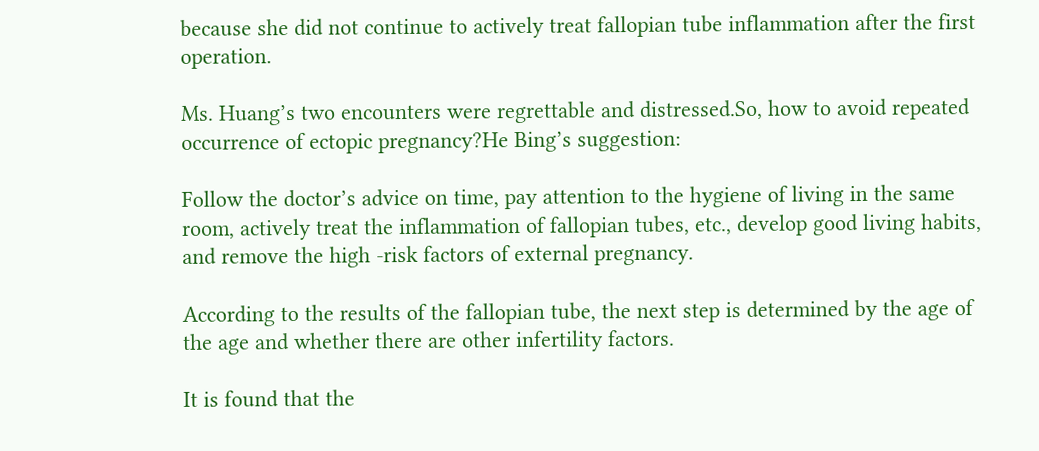because she did not continue to actively treat fallopian tube inflammation after the first operation.

Ms. Huang’s two encounters were regrettable and distressed.So, how to avoid repeated occurrence of ectopic pregnancy?He Bing’s suggestion:

Follow the doctor’s advice on time, pay attention to the hygiene of living in the same room, actively treat the inflammation of fallopian tubes, etc., develop good living habits, and remove the high -risk factors of external pregnancy.

According to the results of the fallopian tube, the next step is determined by the age of the age and whether there are other infertility factors.

It is found that the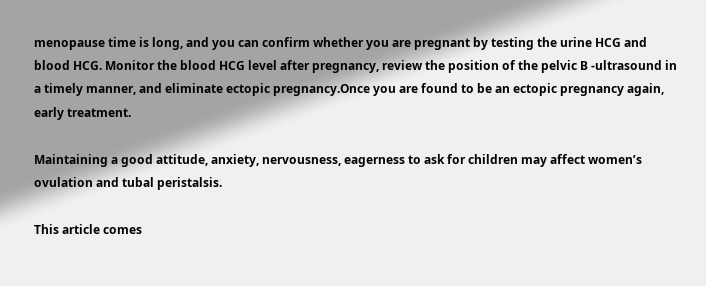menopause time is long, and you can confirm whether you are pregnant by testing the urine HCG and blood HCG. Monitor the blood HCG level after pregnancy, review the position of the pelvic B -ultrasound in a timely manner, and eliminate ectopic pregnancy.Once you are found to be an ectopic pregnancy again, early treatment.

Maintaining a good attitude, anxiety, nervousness, eagerness to ask for children may affect women’s ovulation and tubal peristalsis.

This article comes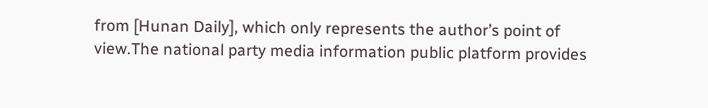from [Hunan Daily], which only represents the author’s point of view.The national party media information public platform provides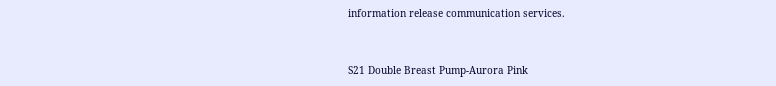information release communication services.


S21 Double Breast Pump-Aurora Pink